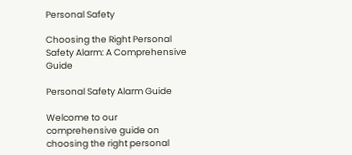Personal Safety

Choosing the Right Personal Safety Alarm: A Comprehensive Guide

Personal Safety Alarm Guide

Welcome to our comprehensive guide on choosing the right personal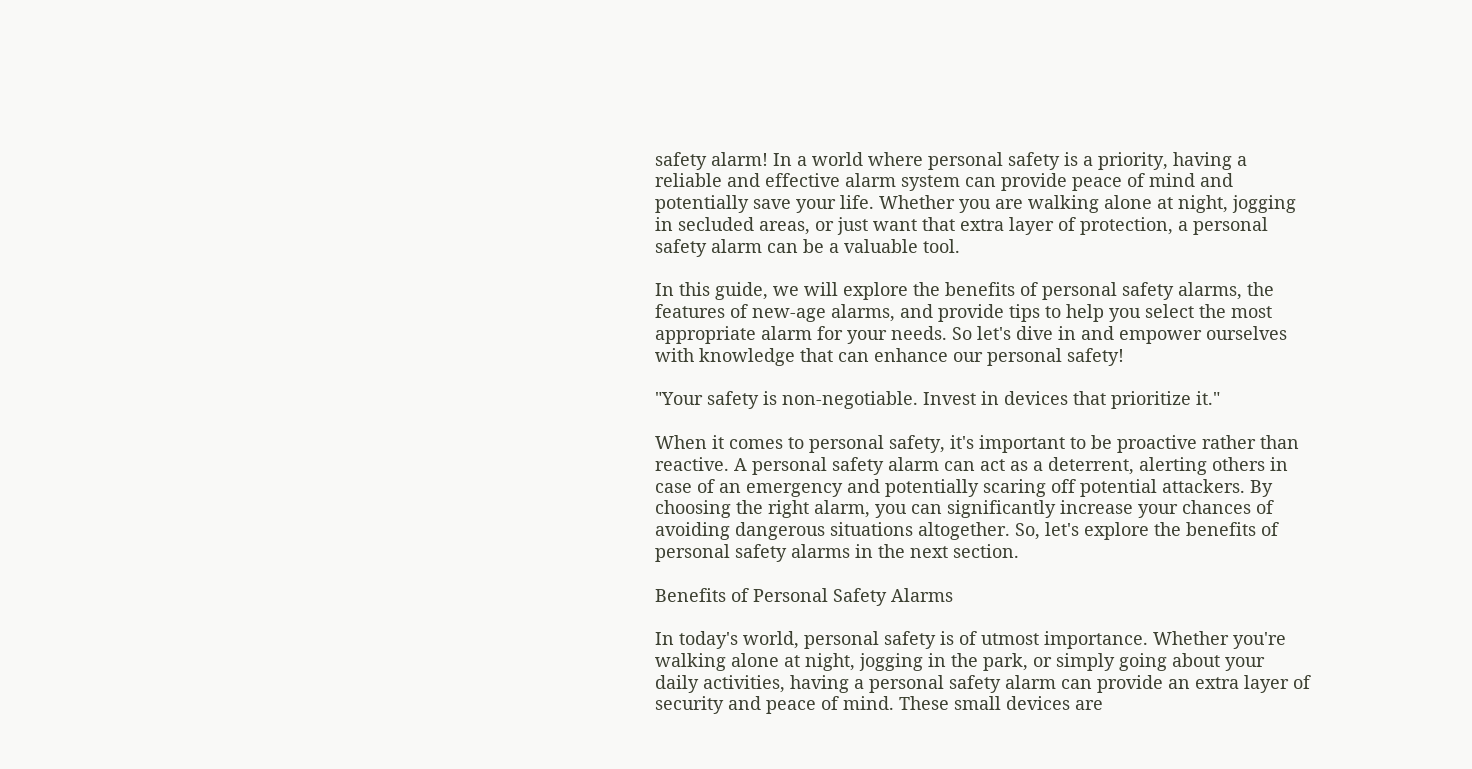safety alarm! In a world where personal safety is a priority, having a reliable and effective alarm system can provide peace of mind and potentially save your life. Whether you are walking alone at night, jogging in secluded areas, or just want that extra layer of protection, a personal safety alarm can be a valuable tool.

In this guide, we will explore the benefits of personal safety alarms, the features of new-age alarms, and provide tips to help you select the most appropriate alarm for your needs. So let's dive in and empower ourselves with knowledge that can enhance our personal safety!

"Your safety is non-negotiable. Invest in devices that prioritize it."

When it comes to personal safety, it's important to be proactive rather than reactive. A personal safety alarm can act as a deterrent, alerting others in case of an emergency and potentially scaring off potential attackers. By choosing the right alarm, you can significantly increase your chances of avoiding dangerous situations altogether. So, let's explore the benefits of personal safety alarms in the next section.

Benefits of Personal Safety Alarms

In today's world, personal safety is of utmost importance. Whether you're walking alone at night, jogging in the park, or simply going about your daily activities, having a personal safety alarm can provide an extra layer of security and peace of mind. These small devices are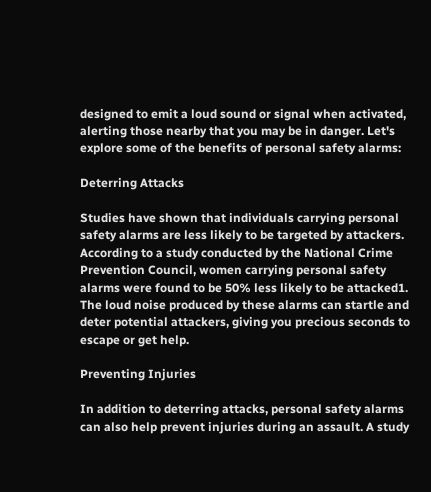designed to emit a loud sound or signal when activated, alerting those nearby that you may be in danger. Let's explore some of the benefits of personal safety alarms:

Deterring Attacks

Studies have shown that individuals carrying personal safety alarms are less likely to be targeted by attackers. According to a study conducted by the National Crime Prevention Council, women carrying personal safety alarms were found to be 50% less likely to be attacked1. The loud noise produced by these alarms can startle and deter potential attackers, giving you precious seconds to escape or get help.

Preventing Injuries

In addition to deterring attacks, personal safety alarms can also help prevent injuries during an assault. A study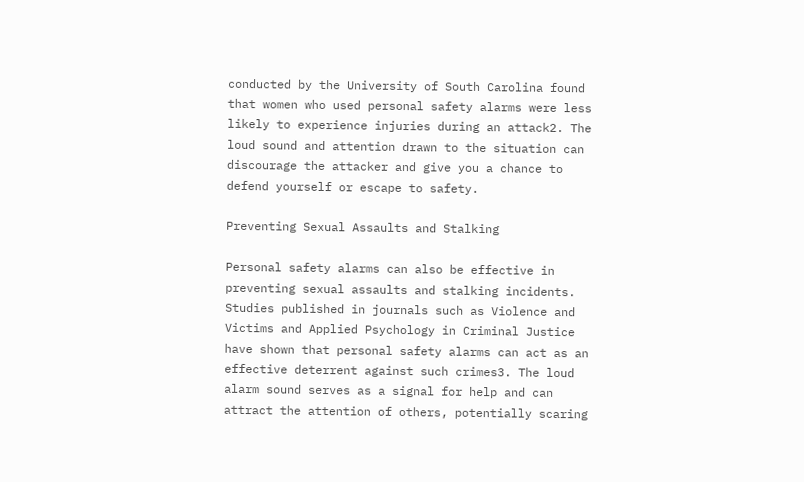conducted by the University of South Carolina found that women who used personal safety alarms were less likely to experience injuries during an attack2. The loud sound and attention drawn to the situation can discourage the attacker and give you a chance to defend yourself or escape to safety.

Preventing Sexual Assaults and Stalking

Personal safety alarms can also be effective in preventing sexual assaults and stalking incidents. Studies published in journals such as Violence and Victims and Applied Psychology in Criminal Justice have shown that personal safety alarms can act as an effective deterrent against such crimes3. The loud alarm sound serves as a signal for help and can attract the attention of others, potentially scaring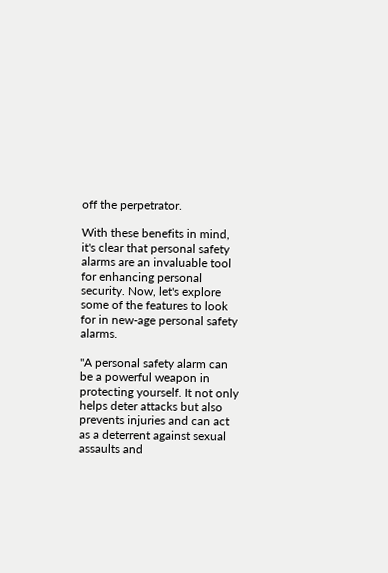off the perpetrator.

With these benefits in mind, it's clear that personal safety alarms are an invaluable tool for enhancing personal security. Now, let's explore some of the features to look for in new-age personal safety alarms.

"A personal safety alarm can be a powerful weapon in protecting yourself. It not only helps deter attacks but also prevents injuries and can act as a deterrent against sexual assaults and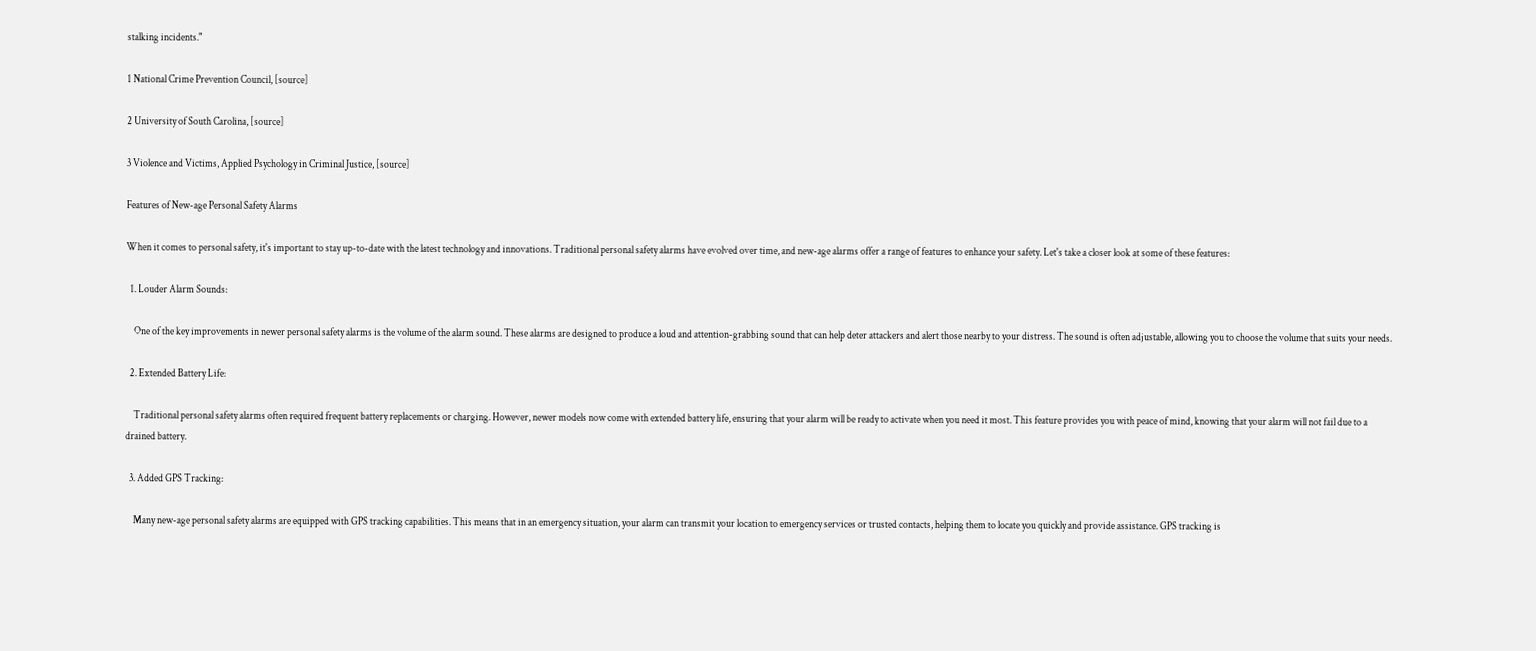stalking incidents."

1 National Crime Prevention Council, [source]

2 University of South Carolina, [source]

3 Violence and Victims, Applied Psychology in Criminal Justice, [source]

Features of New-age Personal Safety Alarms

When it comes to personal safety, it's important to stay up-to-date with the latest technology and innovations. Traditional personal safety alarms have evolved over time, and new-age alarms offer a range of features to enhance your safety. Let's take a closer look at some of these features:

  1. Louder Alarm Sounds:

    One of the key improvements in newer personal safety alarms is the volume of the alarm sound. These alarms are designed to produce a loud and attention-grabbing sound that can help deter attackers and alert those nearby to your distress. The sound is often adjustable, allowing you to choose the volume that suits your needs.

  2. Extended Battery Life:

    Traditional personal safety alarms often required frequent battery replacements or charging. However, newer models now come with extended battery life, ensuring that your alarm will be ready to activate when you need it most. This feature provides you with peace of mind, knowing that your alarm will not fail due to a drained battery.

  3. Added GPS Tracking:

    Many new-age personal safety alarms are equipped with GPS tracking capabilities. This means that in an emergency situation, your alarm can transmit your location to emergency services or trusted contacts, helping them to locate you quickly and provide assistance. GPS tracking is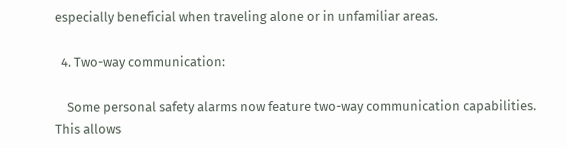especially beneficial when traveling alone or in unfamiliar areas.

  4. Two-way communication:

    Some personal safety alarms now feature two-way communication capabilities. This allows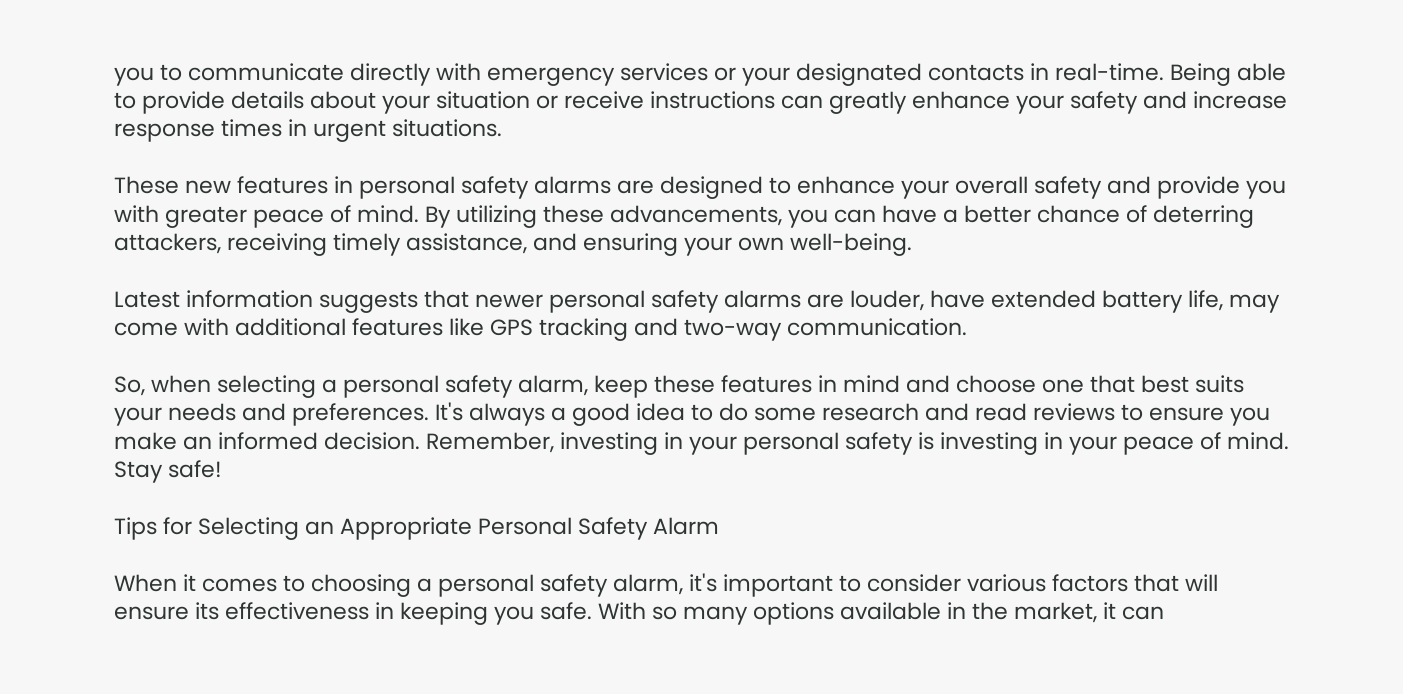you to communicate directly with emergency services or your designated contacts in real-time. Being able to provide details about your situation or receive instructions can greatly enhance your safety and increase response times in urgent situations.

These new features in personal safety alarms are designed to enhance your overall safety and provide you with greater peace of mind. By utilizing these advancements, you can have a better chance of deterring attackers, receiving timely assistance, and ensuring your own well-being.

Latest information suggests that newer personal safety alarms are louder, have extended battery life, may come with additional features like GPS tracking and two-way communication.

So, when selecting a personal safety alarm, keep these features in mind and choose one that best suits your needs and preferences. It's always a good idea to do some research and read reviews to ensure you make an informed decision. Remember, investing in your personal safety is investing in your peace of mind. Stay safe!

Tips for Selecting an Appropriate Personal Safety Alarm

When it comes to choosing a personal safety alarm, it's important to consider various factors that will ensure its effectiveness in keeping you safe. With so many options available in the market, it can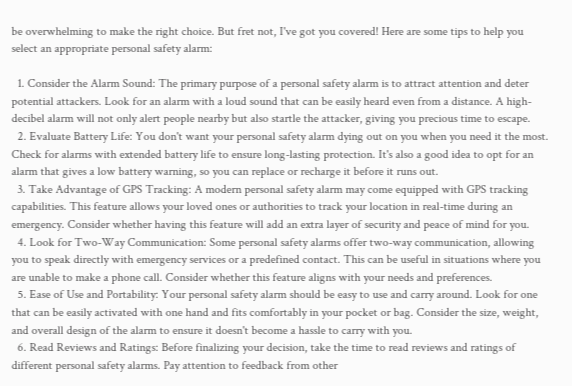be overwhelming to make the right choice. But fret not, I've got you covered! Here are some tips to help you select an appropriate personal safety alarm:

  1. Consider the Alarm Sound: The primary purpose of a personal safety alarm is to attract attention and deter potential attackers. Look for an alarm with a loud sound that can be easily heard even from a distance. A high-decibel alarm will not only alert people nearby but also startle the attacker, giving you precious time to escape.
  2. Evaluate Battery Life: You don't want your personal safety alarm dying out on you when you need it the most. Check for alarms with extended battery life to ensure long-lasting protection. It's also a good idea to opt for an alarm that gives a low battery warning, so you can replace or recharge it before it runs out.
  3. Take Advantage of GPS Tracking: A modern personal safety alarm may come equipped with GPS tracking capabilities. This feature allows your loved ones or authorities to track your location in real-time during an emergency. Consider whether having this feature will add an extra layer of security and peace of mind for you.
  4. Look for Two-Way Communication: Some personal safety alarms offer two-way communication, allowing you to speak directly with emergency services or a predefined contact. This can be useful in situations where you are unable to make a phone call. Consider whether this feature aligns with your needs and preferences.
  5. Ease of Use and Portability: Your personal safety alarm should be easy to use and carry around. Look for one that can be easily activated with one hand and fits comfortably in your pocket or bag. Consider the size, weight, and overall design of the alarm to ensure it doesn't become a hassle to carry with you.
  6. Read Reviews and Ratings: Before finalizing your decision, take the time to read reviews and ratings of different personal safety alarms. Pay attention to feedback from other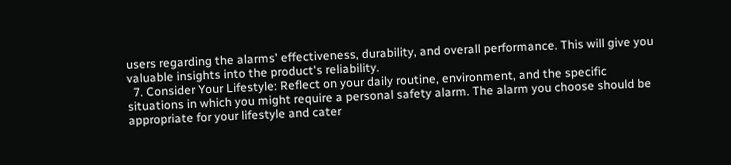users regarding the alarms' effectiveness, durability, and overall performance. This will give you valuable insights into the product's reliability.
  7. Consider Your Lifestyle: Reflect on your daily routine, environment, and the specific situations in which you might require a personal safety alarm. The alarm you choose should be appropriate for your lifestyle and cater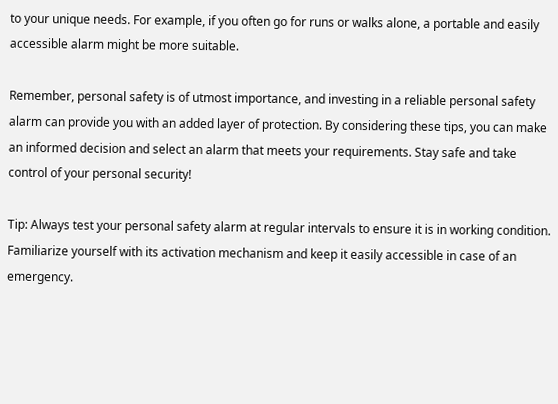to your unique needs. For example, if you often go for runs or walks alone, a portable and easily accessible alarm might be more suitable.

Remember, personal safety is of utmost importance, and investing in a reliable personal safety alarm can provide you with an added layer of protection. By considering these tips, you can make an informed decision and select an alarm that meets your requirements. Stay safe and take control of your personal security!

Tip: Always test your personal safety alarm at regular intervals to ensure it is in working condition. Familiarize yourself with its activation mechanism and keep it easily accessible in case of an emergency.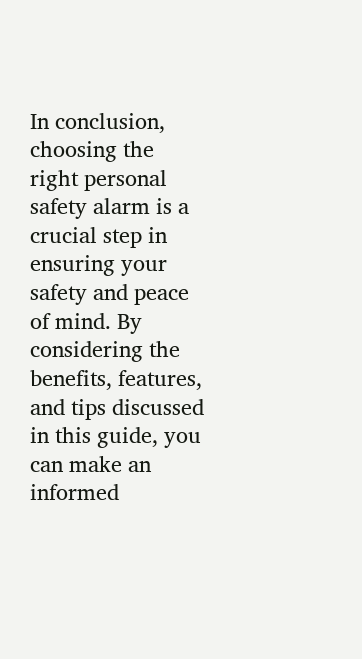In conclusion, choosing the right personal safety alarm is a crucial step in ensuring your safety and peace of mind. By considering the benefits, features, and tips discussed in this guide, you can make an informed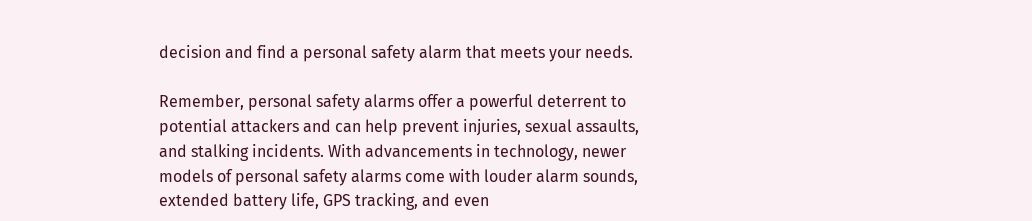decision and find a personal safety alarm that meets your needs.

Remember, personal safety alarms offer a powerful deterrent to potential attackers and can help prevent injuries, sexual assaults, and stalking incidents. With advancements in technology, newer models of personal safety alarms come with louder alarm sounds, extended battery life, GPS tracking, and even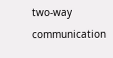two-way communication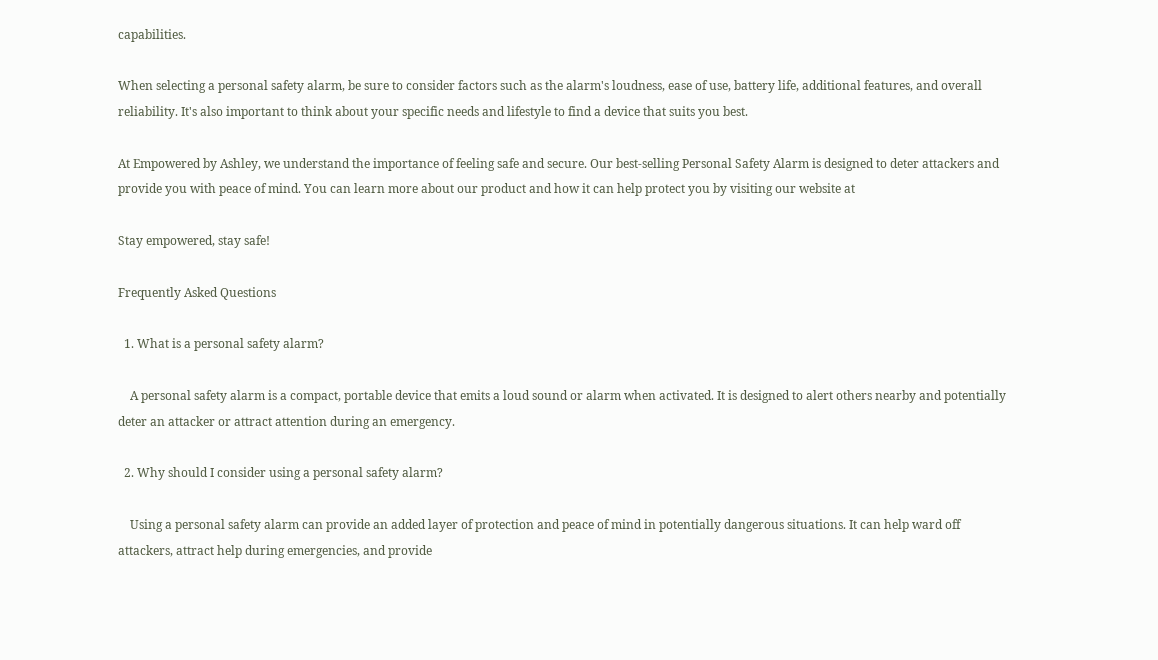capabilities.

When selecting a personal safety alarm, be sure to consider factors such as the alarm's loudness, ease of use, battery life, additional features, and overall reliability. It's also important to think about your specific needs and lifestyle to find a device that suits you best.

At Empowered by Ashley, we understand the importance of feeling safe and secure. Our best-selling Personal Safety Alarm is designed to deter attackers and provide you with peace of mind. You can learn more about our product and how it can help protect you by visiting our website at

Stay empowered, stay safe!

Frequently Asked Questions

  1. What is a personal safety alarm?

    A personal safety alarm is a compact, portable device that emits a loud sound or alarm when activated. It is designed to alert others nearby and potentially deter an attacker or attract attention during an emergency.

  2. Why should I consider using a personal safety alarm?

    Using a personal safety alarm can provide an added layer of protection and peace of mind in potentially dangerous situations. It can help ward off attackers, attract help during emergencies, and provide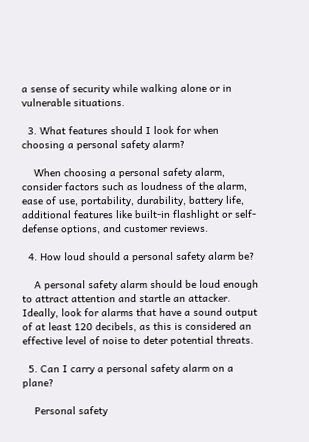a sense of security while walking alone or in vulnerable situations.

  3. What features should I look for when choosing a personal safety alarm?

    When choosing a personal safety alarm, consider factors such as loudness of the alarm, ease of use, portability, durability, battery life, additional features like built-in flashlight or self-defense options, and customer reviews.

  4. How loud should a personal safety alarm be?

    A personal safety alarm should be loud enough to attract attention and startle an attacker. Ideally, look for alarms that have a sound output of at least 120 decibels, as this is considered an effective level of noise to deter potential threats.

  5. Can I carry a personal safety alarm on a plane?

    Personal safety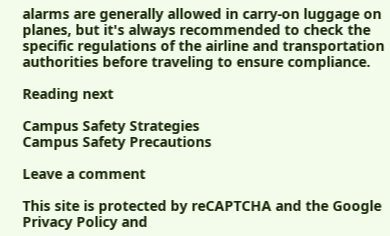alarms are generally allowed in carry-on luggage on planes, but it's always recommended to check the specific regulations of the airline and transportation authorities before traveling to ensure compliance.

Reading next

Campus Safety Strategies
Campus Safety Precautions

Leave a comment

This site is protected by reCAPTCHA and the Google Privacy Policy and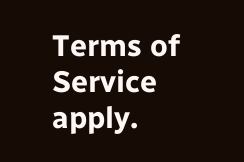Terms of Service apply.